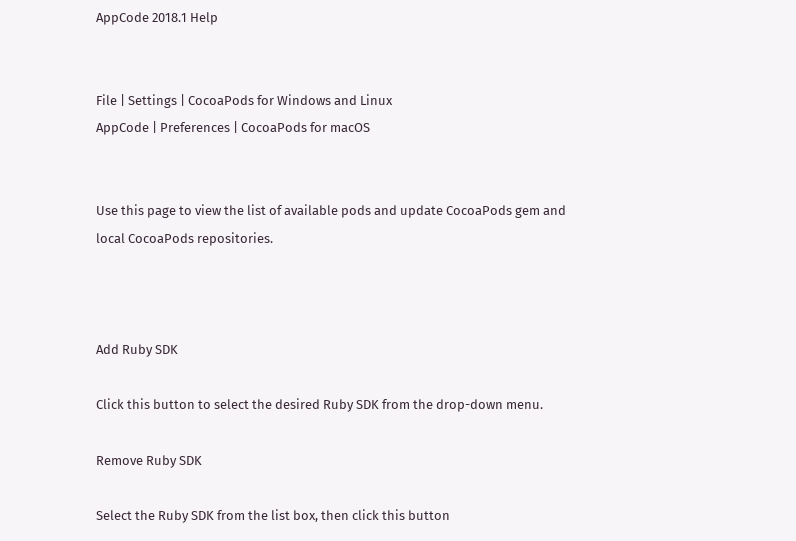AppCode 2018.1 Help


File | Settings | CocoaPods for Windows and Linux
AppCode | Preferences | CocoaPods for macOS


Use this page to view the list of available pods and update CocoaPods gem and local CocoaPods repositories.



Add Ruby SDK

Click this button to select the desired Ruby SDK from the drop-down menu.

Remove Ruby SDK

Select the Ruby SDK from the list box, then click this button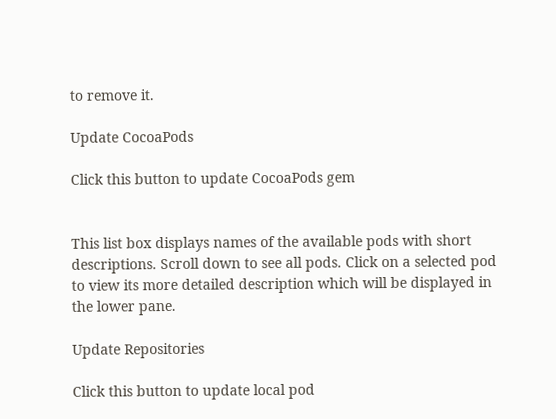to remove it.

Update CocoaPods

Click this button to update CocoaPods gem


This list box displays names of the available pods with short descriptions. Scroll down to see all pods. Click on a selected pod to view its more detailed description which will be displayed in the lower pane.

Update Repositories

Click this button to update local pod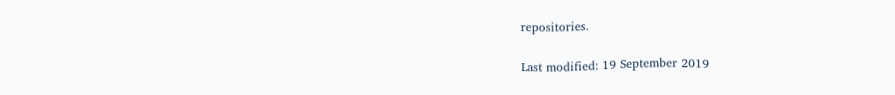repositories.

Last modified: 19 September 2019